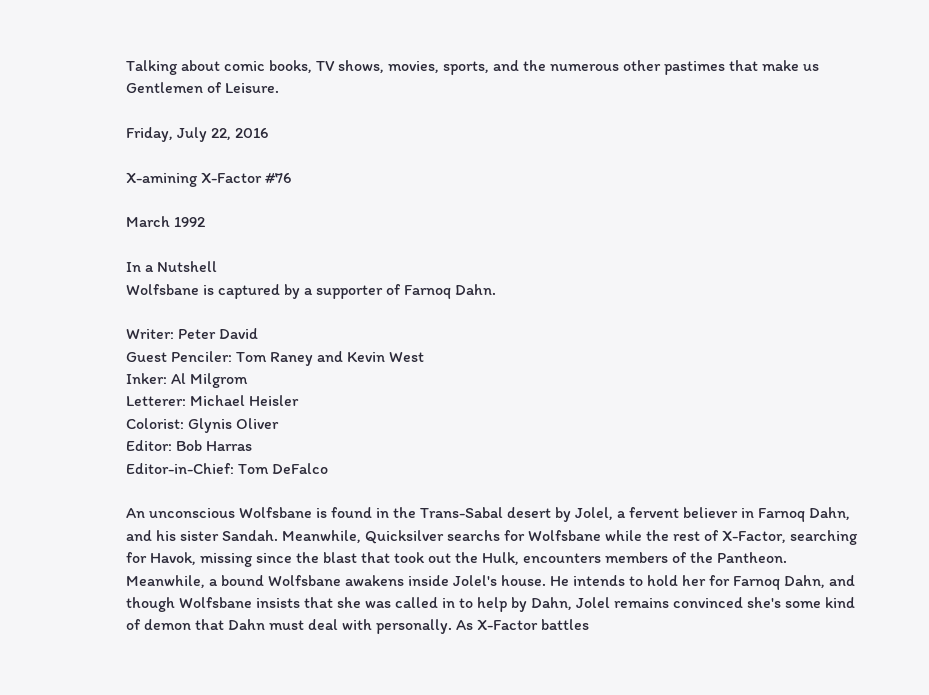Talking about comic books, TV shows, movies, sports, and the numerous other pastimes that make us Gentlemen of Leisure.

Friday, July 22, 2016

X-amining X-Factor #76

March 1992

In a Nutshell
Wolfsbane is captured by a supporter of Farnoq Dahn.

Writer: Peter David
Guest Penciler: Tom Raney and Kevin West
Inker: Al Milgrom
Letterer: Michael Heisler
Colorist: Glynis Oliver
Editor: Bob Harras
Editor-in-Chief: Tom DeFalco

An unconscious Wolfsbane is found in the Trans-Sabal desert by Jolel, a fervent believer in Farnoq Dahn, and his sister Sandah. Meanwhile, Quicksilver searchs for Wolfsbane while the rest of X-Factor, searching for Havok, missing since the blast that took out the Hulk, encounters members of the Pantheon. Meanwhile, a bound Wolfsbane awakens inside Jolel's house. He intends to hold her for Farnoq Dahn, and though Wolfsbane insists that she was called in to help by Dahn, Jolel remains convinced she's some kind of demon that Dahn must deal with personally. As X-Factor battles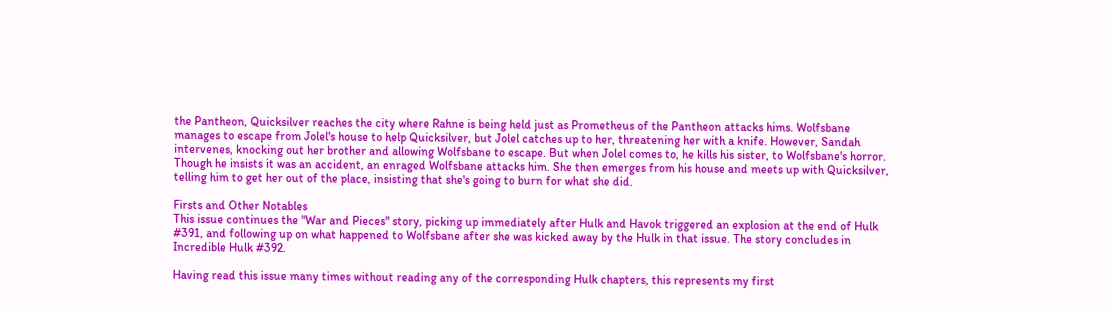the Pantheon, Quicksilver reaches the city where Rahne is being held just as Prometheus of the Pantheon attacks hims. Wolfsbane manages to escape from Jolel's house to help Quicksilver, but Jolel catches up to her, threatening her with a knife. However, Sandah intervenes, knocking out her brother and allowing Wolfsbane to escape. But when Jolel comes to, he kills his sister, to Wolfsbane's horror. Though he insists it was an accident, an enraged Wolfsbane attacks him. She then emerges from his house and meets up with Quicksilver, telling him to get her out of the place, insisting that she's going to burn for what she did.

Firsts and Other Notables
This issue continues the "War and Pieces" story, picking up immediately after Hulk and Havok triggered an explosion at the end of Hulk #391, and following up on what happened to Wolfsbane after she was kicked away by the Hulk in that issue. The story concludes in Incredible Hulk #392.

Having read this issue many times without reading any of the corresponding Hulk chapters, this represents my first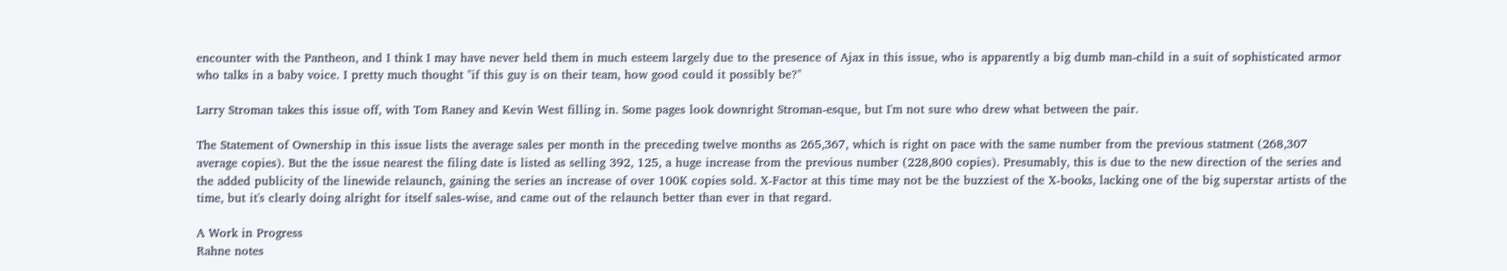encounter with the Pantheon, and I think I may have never held them in much esteem largely due to the presence of Ajax in this issue, who is apparently a big dumb man-child in a suit of sophisticated armor who talks in a baby voice. I pretty much thought "if this guy is on their team, how good could it possibly be?"

Larry Stroman takes this issue off, with Tom Raney and Kevin West filling in. Some pages look downright Stroman-esque, but I'm not sure who drew what between the pair.

The Statement of Ownership in this issue lists the average sales per month in the preceding twelve months as 265,367, which is right on pace with the same number from the previous statment (268,307 average copies). But the the issue nearest the filing date is listed as selling 392, 125, a huge increase from the previous number (228,800 copies). Presumably, this is due to the new direction of the series and the added publicity of the linewide relaunch, gaining the series an increase of over 100K copies sold. X-Factor at this time may not be the buzziest of the X-books, lacking one of the big superstar artists of the time, but it's clearly doing alright for itself sales-wise, and came out of the relaunch better than ever in that regard.

A Work in Progress
Rahne notes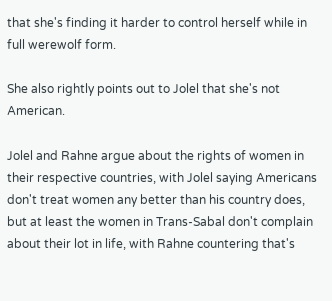that she's finding it harder to control herself while in full werewolf form.

She also rightly points out to Jolel that she's not American.

Jolel and Rahne argue about the rights of women in their respective countries, with Jolel saying Americans don't treat women any better than his country does, but at least the women in Trans-Sabal don't complain about their lot in life, with Rahne countering that's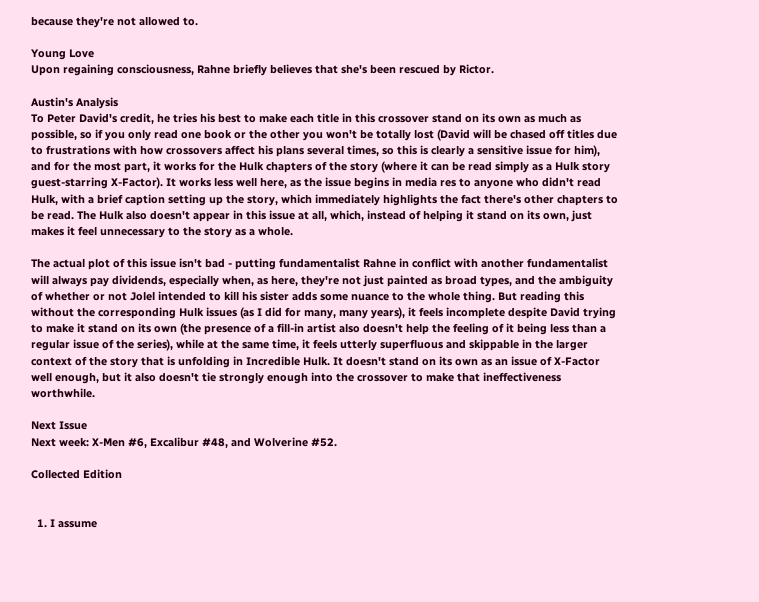because they're not allowed to.

Young Love
Upon regaining consciousness, Rahne briefly believes that she's been rescued by Rictor.

Austin's Analysis
To Peter David's credit, he tries his best to make each title in this crossover stand on its own as much as possible, so if you only read one book or the other you won't be totally lost (David will be chased off titles due to frustrations with how crossovers affect his plans several times, so this is clearly a sensitive issue for him), and for the most part, it works for the Hulk chapters of the story (where it can be read simply as a Hulk story guest-starring X-Factor). It works less well here, as the issue begins in media res to anyone who didn't read Hulk, with a brief caption setting up the story, which immediately highlights the fact there's other chapters to be read. The Hulk also doesn't appear in this issue at all, which, instead of helping it stand on its own, just makes it feel unnecessary to the story as a whole.

The actual plot of this issue isn't bad - putting fundamentalist Rahne in conflict with another fundamentalist will always pay dividends, especially when, as here, they're not just painted as broad types, and the ambiguity of whether or not Jolel intended to kill his sister adds some nuance to the whole thing. But reading this without the corresponding Hulk issues (as I did for many, many years), it feels incomplete despite David trying to make it stand on its own (the presence of a fill-in artist also doesn't help the feeling of it being less than a regular issue of the series), while at the same time, it feels utterly superfluous and skippable in the larger context of the story that is unfolding in Incredible Hulk. It doesn't stand on its own as an issue of X-Factor well enough, but it also doesn't tie strongly enough into the crossover to make that ineffectiveness worthwhile.

Next Issue
Next week: X-Men #6, Excalibur #48, and Wolverine #52.

Collected Edition


  1. I assume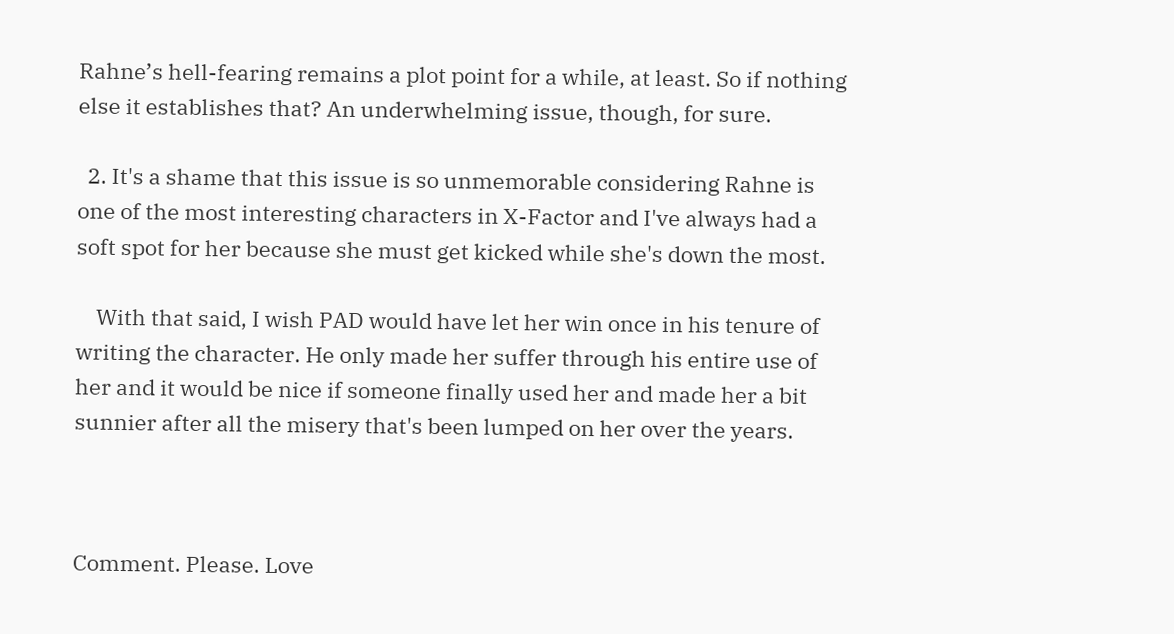Rahne’s hell-fearing remains a plot point for a while, at least. So if nothing else it establishes that? An underwhelming issue, though, for sure.

  2. It's a shame that this issue is so unmemorable considering Rahne is one of the most interesting characters in X-Factor and I've always had a soft spot for her because she must get kicked while she's down the most.

    With that said, I wish PAD would have let her win once in his tenure of writing the character. He only made her suffer through his entire use of her and it would be nice if someone finally used her and made her a bit sunnier after all the misery that's been lumped on her over the years.



Comment. Please. Love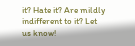it? Hate it? Are mildly indifferent to it? Let us know!